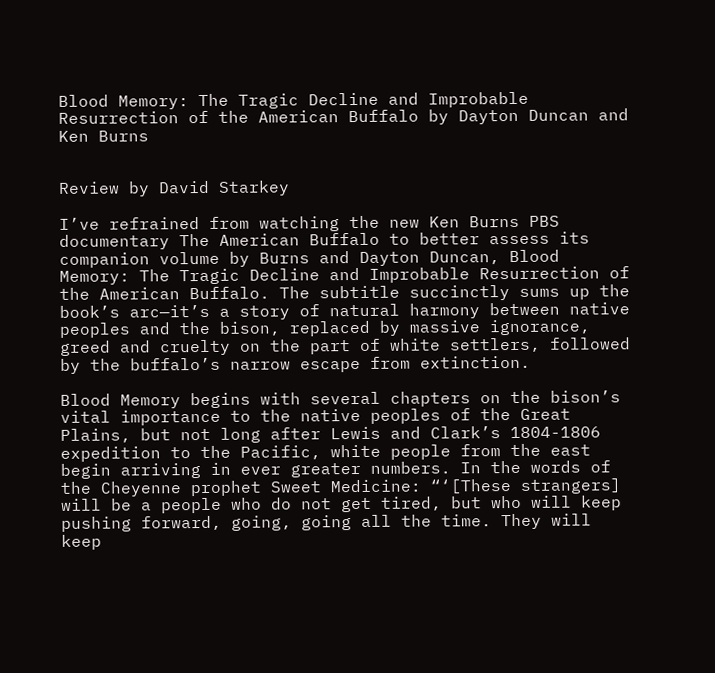Blood Memory: The Tragic Decline and Improbable Resurrection of the American Buffalo by Dayton Duncan and Ken Burns


Review by David Starkey

I’ve refrained from watching the new Ken Burns PBS documentary The American Buffalo to better assess its companion volume by Burns and Dayton Duncan, Blood Memory: The Tragic Decline and Improbable Resurrection of the American Buffalo. The subtitle succinctly sums up the book’s arc—it’s a story of natural harmony between native peoples and the bison, replaced by massive ignorance, greed and cruelty on the part of white settlers, followed by the buffalo’s narrow escape from extinction.

Blood Memory begins with several chapters on the bison’s vital importance to the native peoples of the Great Plains, but not long after Lewis and Clark’s 1804-1806 expedition to the Pacific, white people from the east begin arriving in ever greater numbers. In the words of the Cheyenne prophet Sweet Medicine: “‘[These strangers] will be a people who do not get tired, but who will keep pushing forward, going, going all the time. They will keep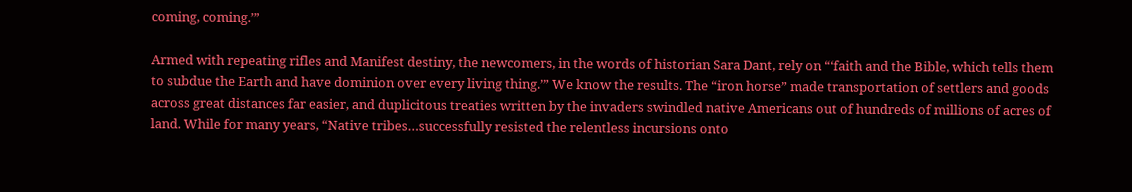coming, coming.’”

Armed with repeating rifles and Manifest destiny, the newcomers, in the words of historian Sara Dant, rely on “‘faith and the Bible, which tells them to subdue the Earth and have dominion over every living thing.’” We know the results. The “iron horse” made transportation of settlers and goods across great distances far easier, and duplicitous treaties written by the invaders swindled native Americans out of hundreds of millions of acres of land. While for many years, “Native tribes…successfully resisted the relentless incursions onto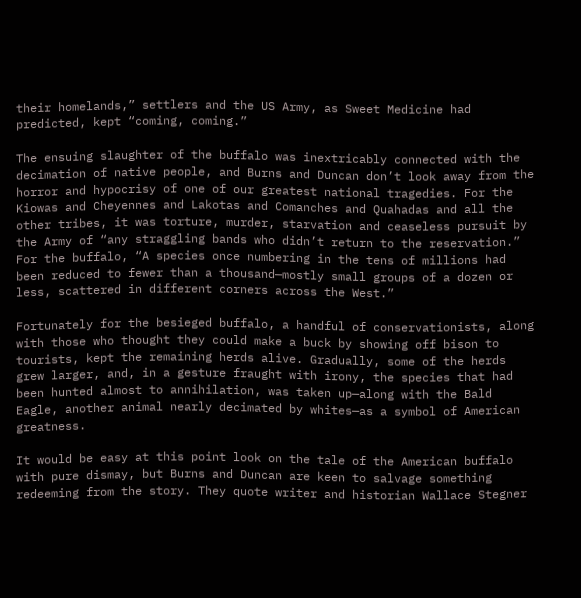their homelands,” settlers and the US Army, as Sweet Medicine had predicted, kept “coming, coming.”

The ensuing slaughter of the buffalo was inextricably connected with the decimation of native people, and Burns and Duncan don’t look away from the horror and hypocrisy of one of our greatest national tragedies. For the Kiowas and Cheyennes and Lakotas and Comanches and Quahadas and all the other tribes, it was torture, murder, starvation and ceaseless pursuit by the Army of “any straggling bands who didn’t return to the reservation.” For the buffalo, “A species once numbering in the tens of millions had been reduced to fewer than a thousand—mostly small groups of a dozen or less, scattered in different corners across the West.”

Fortunately for the besieged buffalo, a handful of conservationists, along with those who thought they could make a buck by showing off bison to tourists, kept the remaining herds alive. Gradually, some of the herds grew larger, and, in a gesture fraught with irony, the species that had been hunted almost to annihilation, was taken up—along with the Bald Eagle, another animal nearly decimated by whites—as a symbol of American greatness.

It would be easy at this point look on the tale of the American buffalo with pure dismay, but Burns and Duncan are keen to salvage something redeeming from the story. They quote writer and historian Wallace Stegner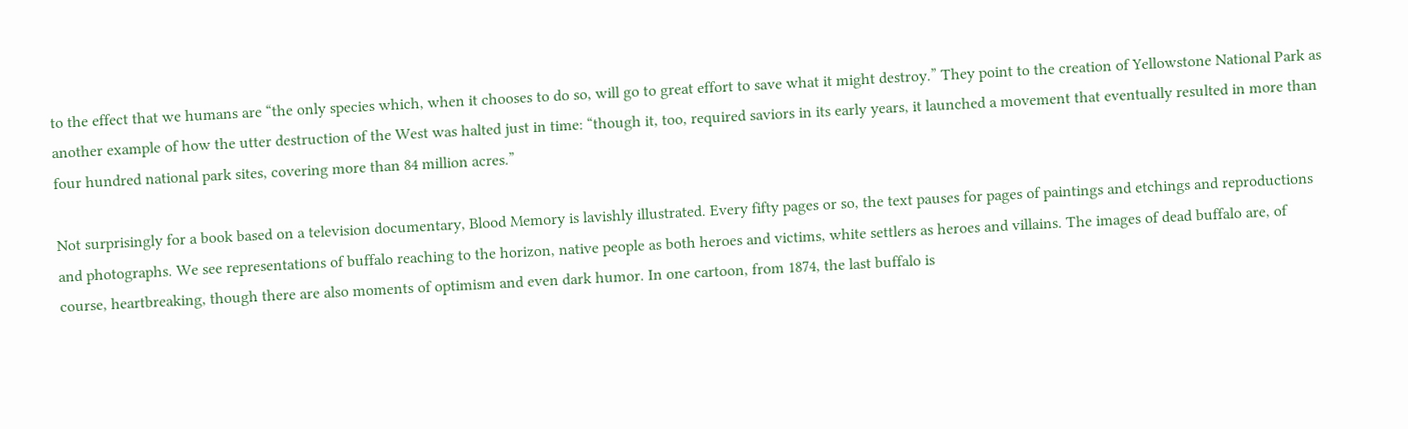to the effect that we humans are “the only species which, when it chooses to do so, will go to great effort to save what it might destroy.” They point to the creation of Yellowstone National Park as another example of how the utter destruction of the West was halted just in time: “though it, too, required saviors in its early years, it launched a movement that eventually resulted in more than four hundred national park sites, covering more than 84 million acres.”

Not surprisingly for a book based on a television documentary, Blood Memory is lavishly illustrated. Every fifty pages or so, the text pauses for pages of paintings and etchings and reproductions and photographs. We see representations of buffalo reaching to the horizon, native people as both heroes and victims, white settlers as heroes and villains. The images of dead buffalo are, of course, heartbreaking, though there are also moments of optimism and even dark humor. In one cartoon, from 1874, the last buffalo is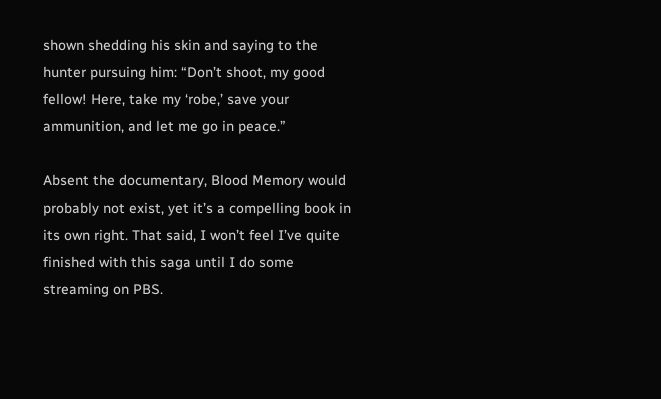shown shedding his skin and saying to the hunter pursuing him: “Don’t shoot, my good fellow! Here, take my ‘robe,’ save your ammunition, and let me go in peace.”

Absent the documentary, Blood Memory would probably not exist, yet it’s a compelling book in its own right. That said, I won’t feel I’ve quite finished with this saga until I do some streaming on PBS.